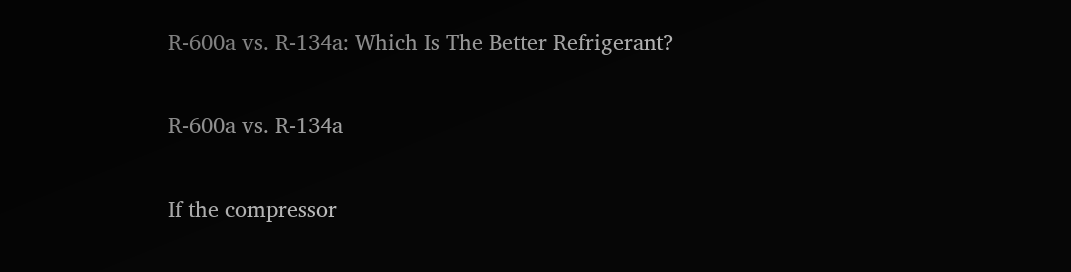R-600a vs. R-134a: Which Is The Better Refrigerant?

R-600a vs. R-134a

If the compressor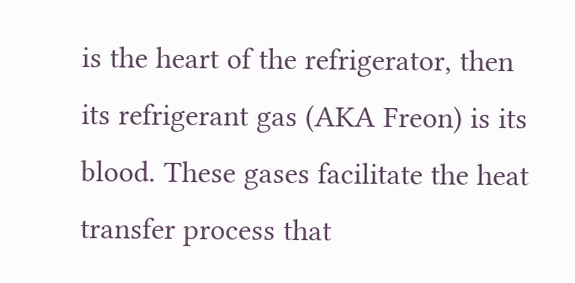is the heart of the refrigerator, then its refrigerant gas (AKA Freon) is its blood. These gases facilitate the heat transfer process that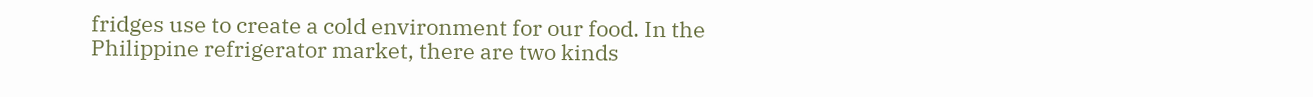fridges use to create a cold environment for our food. In the Philippine refrigerator market, there are two kinds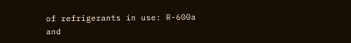of refrigerants in use: R-600a and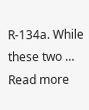R-134a. While these two … Read more